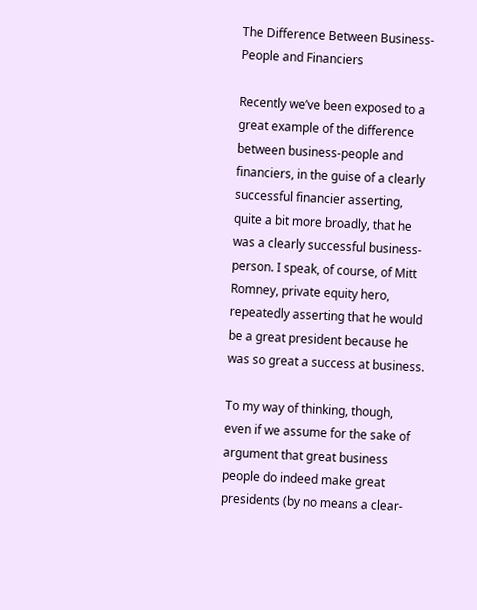The Difference Between Business-People and Financiers

Recently we’ve been exposed to a great example of the difference between business-people and financiers, in the guise of a clearly successful financier asserting, quite a bit more broadly, that he was a clearly successful business-person. I speak, of course, of Mitt Romney, private equity hero, repeatedly asserting that he would be a great president because he was so great a success at business.

To my way of thinking, though, even if we assume for the sake of argument that great business people do indeed make great presidents (by no means a clear-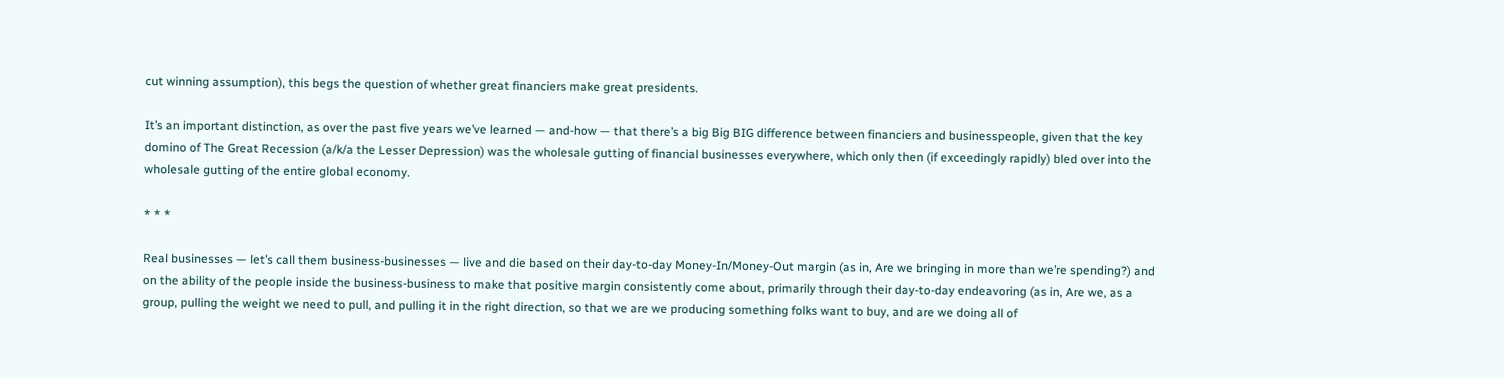cut winning assumption), this begs the question of whether great financiers make great presidents.

It’s an important distinction, as over the past five years we’ve learned — and-how — that there’s a big Big BIG difference between financiers and businesspeople, given that the key domino of The Great Recession (a/k/a the Lesser Depression) was the wholesale gutting of financial businesses everywhere, which only then (if exceedingly rapidly) bled over into the wholesale gutting of the entire global economy.

* * *

Real businesses — let’s call them business-businesses — live and die based on their day-to-day Money-In/Money-Out margin (as in, Are we bringing in more than we’re spending?) and on the ability of the people inside the business-business to make that positive margin consistently come about, primarily through their day-to-day endeavoring (as in, Are we, as a group, pulling the weight we need to pull, and pulling it in the right direction, so that we are we producing something folks want to buy, and are we doing all of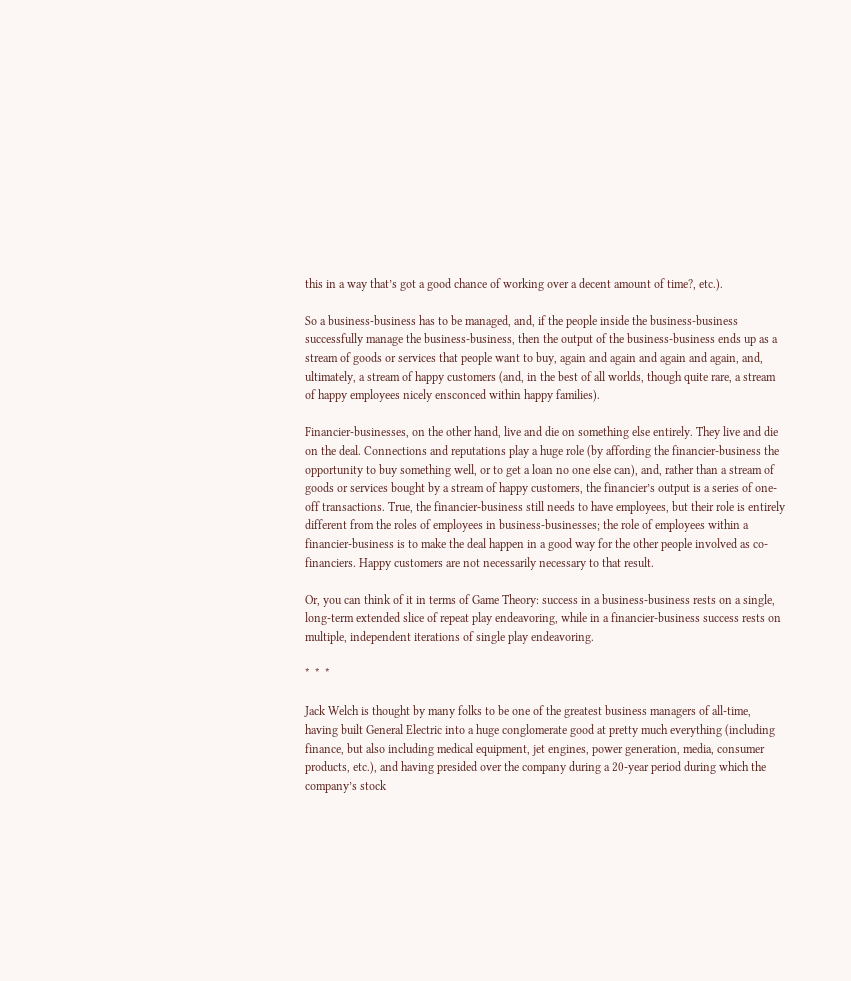this in a way that’s got a good chance of working over a decent amount of time?, etc.).

So a business-business has to be managed, and, if the people inside the business-business successfully manage the business-business, then the output of the business-business ends up as a stream of goods or services that people want to buy, again and again and again and again, and, ultimately, a stream of happy customers (and, in the best of all worlds, though quite rare, a stream of happy employees nicely ensconced within happy families).

Financier-businesses, on the other hand, live and die on something else entirely. They live and die on the deal. Connections and reputations play a huge role (by affording the financier-business the opportunity to buy something well, or to get a loan no one else can), and, rather than a stream of goods or services bought by a stream of happy customers, the financier’s output is a series of one-off transactions. True, the financier-business still needs to have employees, but their role is entirely different from the roles of employees in business-businesses; the role of employees within a financier-business is to make the deal happen in a good way for the other people involved as co-financiers. Happy customers are not necessarily necessary to that result.

Or, you can think of it in terms of Game Theory: success in a business-business rests on a single, long-term extended slice of repeat play endeavoring, while in a financier-business success rests on multiple, independent iterations of single play endeavoring.

*  *  *

Jack Welch is thought by many folks to be one of the greatest business managers of all-time, having built General Electric into a huge conglomerate good at pretty much everything (including finance, but also including medical equipment, jet engines, power generation, media, consumer products, etc.), and having presided over the company during a 20-year period during which the company’s stock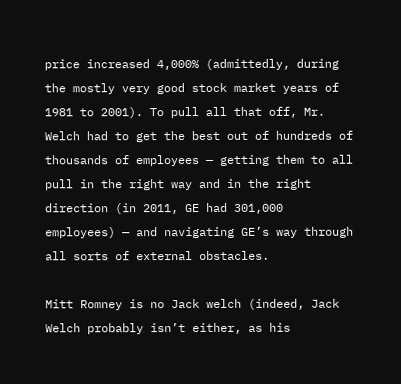price increased 4,000% (admittedly, during the mostly very good stock market years of 1981 to 2001). To pull all that off, Mr. Welch had to get the best out of hundreds of thousands of employees — getting them to all pull in the right way and in the right direction (in 2011, GE had 301,000 employees) — and navigating GE’s way through all sorts of external obstacles.

Mitt Romney is no Jack welch (indeed, Jack Welch probably isn’t either, as his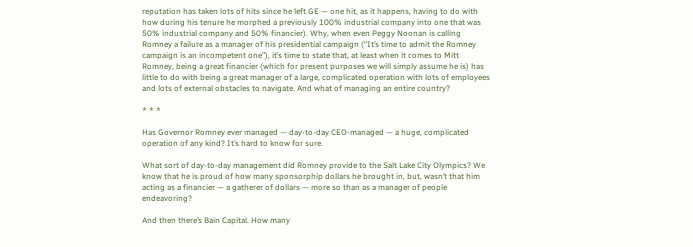reputation has taken lots of hits since he left GE — one hit, as it happens, having to do with how during his tenure he morphed a previously 100% industrial company into one that was 50% industrial company and 50% financier). Why, when even Peggy Noonan is calling Romney a failure as a manager of his presidential campaign (“It’s time to admit the Romney campaign is an incompetent one”), it’s time to state that, at least when it comes to Mitt Romney, being a great financier (which for present purposes we will simply assume he is) has little to do with being a great manager of a large, complicated operation with lots of employees and lots of external obstacles to navigate. And what of managing an entire country?

* * *

Has Governor Romney ever managed — day-to-day CEO-managed — a huge, complicated operation of any kind? It’s hard to know for sure.

What sort of day-to-day management did Romney provide to the Salt Lake City Olympics? We know that he is proud of how many sponsorphip dollars he brought in, but, wasn’t that him acting as a financier — a gatherer of dollars — more so than as a manager of people endeavoring?

And then there’s Bain Capital. How many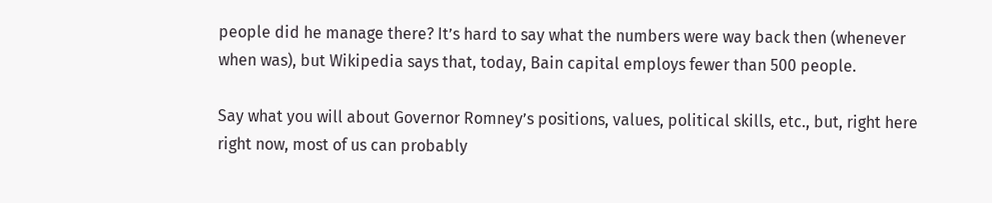people did he manage there? It’s hard to say what the numbers were way back then (whenever when was), but Wikipedia says that, today, Bain capital employs fewer than 500 people.

Say what you will about Governor Romney’s positions, values, political skills, etc., but, right here right now, most of us can probably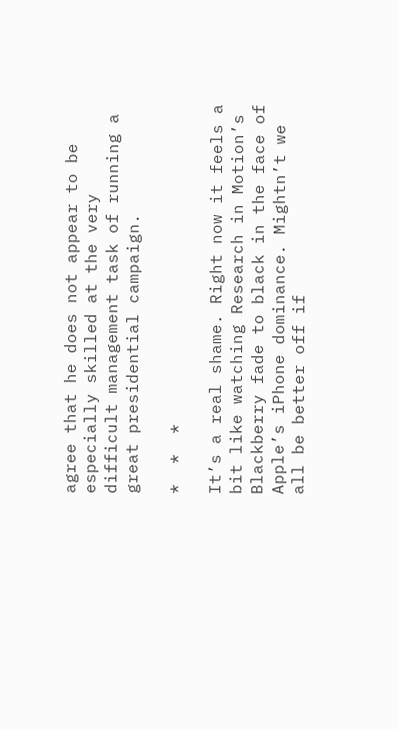agree that he does not appear to be especially skilled at the very difficult management task of running a great presidential campaign.

*  *  *

It’s a real shame. Right now it feels a bit like watching Research in Motion’s Blackberry fade to black in the face of Apple’s iPhone dominance. Mightn’t we all be better off if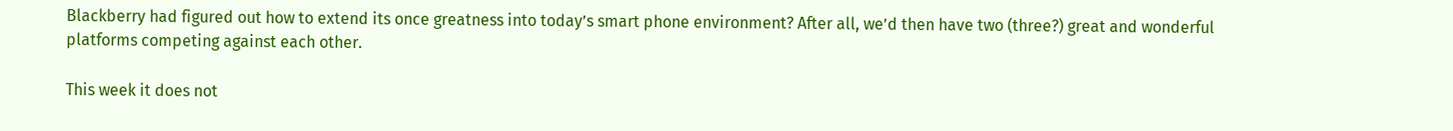Blackberry had figured out how to extend its once greatness into today’s smart phone environment? After all, we’d then have two (three?) great and wonderful platforms competing against each other.

This week it does not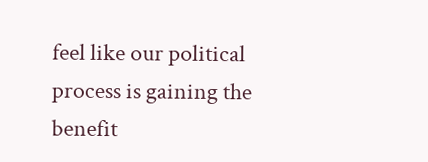feel like our political process is gaining the benefit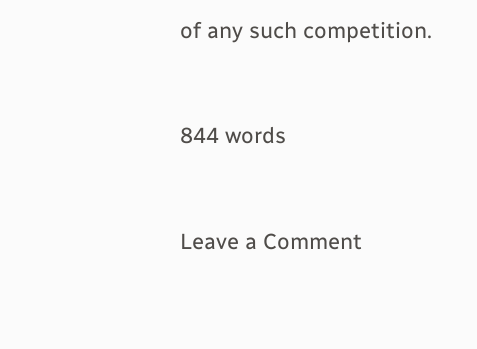of any such competition.


844 words


Leave a Comment